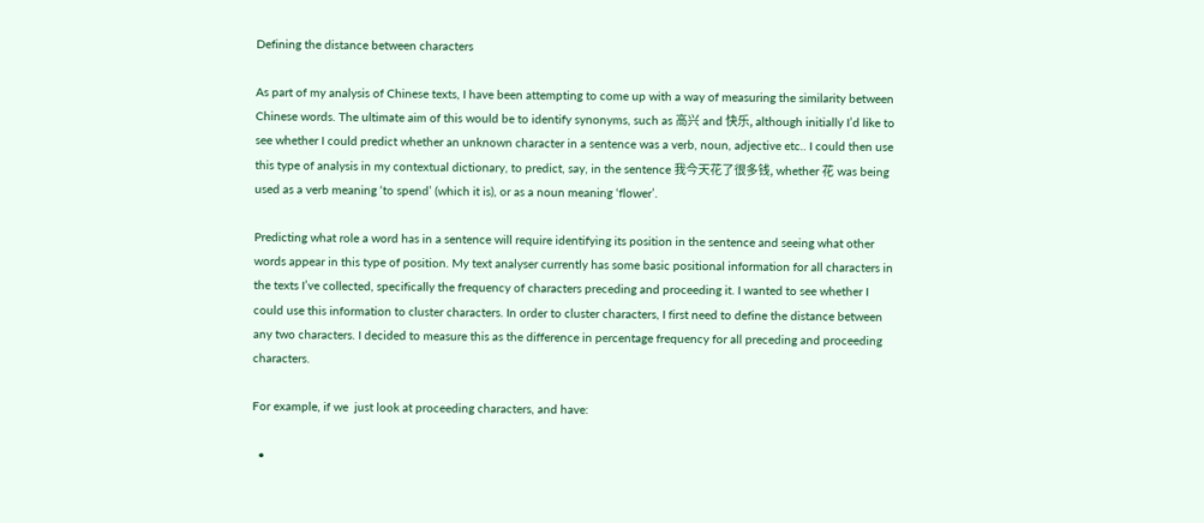Defining the distance between characters

As part of my analysis of Chinese texts, I have been attempting to come up with a way of measuring the similarity between Chinese words. The ultimate aim of this would be to identify synonyms, such as 高兴 and 快乐, although initially I’d like to see whether I could predict whether an unknown character in a sentence was a verb, noun, adjective etc.. I could then use this type of analysis in my contextual dictionary, to predict, say, in the sentence 我今天花了很多钱, whether 花 was being used as a verb meaning ‘to spend’ (which it is), or as a noun meaning ‘flower’.

Predicting what role a word has in a sentence will require identifying its position in the sentence and seeing what other words appear in this type of position. My text analyser currently has some basic positional information for all characters in the texts I’ve collected, specifically the frequency of characters preceding and proceeding it. I wanted to see whether I could use this information to cluster characters. In order to cluster characters, I first need to define the distance between any two characters. I decided to measure this as the difference in percentage frequency for all preceding and proceeding characters.

For example, if we  just look at proceeding characters, and have:

  •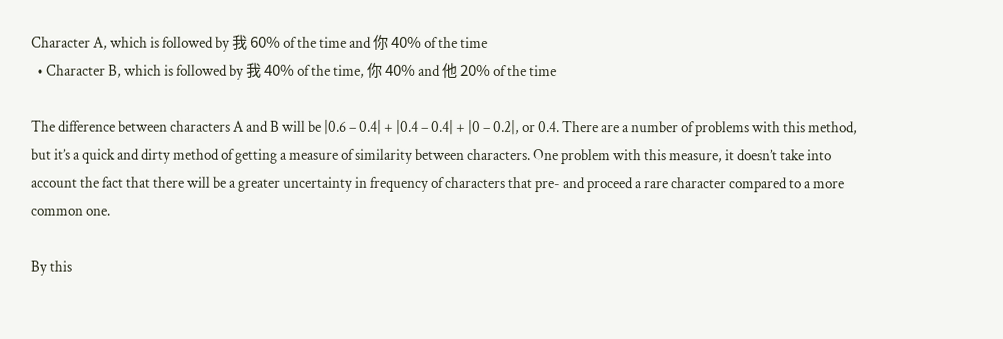Character A, which is followed by 我 60% of the time and 你 40% of the time
  • Character B, which is followed by 我 40% of the time, 你 40% and 他 20% of the time

The difference between characters A and B will be |0.6 – 0.4| + |0.4 – 0.4| + |0 – 0.2|, or 0.4. There are a number of problems with this method, but it’s a quick and dirty method of getting a measure of similarity between characters. One problem with this measure, it doesn’t take into account the fact that there will be a greater uncertainty in frequency of characters that pre- and proceed a rare character compared to a more common one.

By this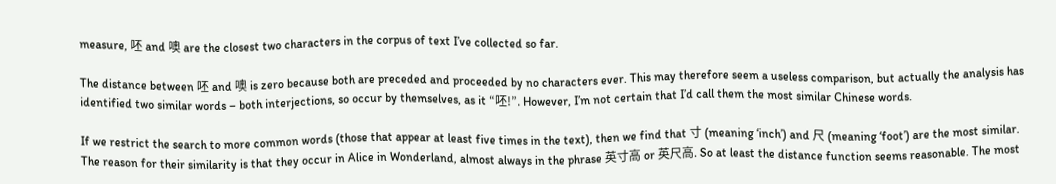measure, 呸 and 噢 are the closest two characters in the corpus of text I’ve collected so far.

The distance between 呸 and 噢 is zero because both are preceded and proceeded by no characters ever. This may therefore seem a useless comparison, but actually the analysis has identified two similar words – both interjections, so occur by themselves, as it “呸!”. However, I’m not certain that I’d call them the most similar Chinese words.

If we restrict the search to more common words (those that appear at least five times in the text), then we find that 寸 (meaning ‘inch’) and 尺 (meaning ‘foot’) are the most similar. The reason for their similarity is that they occur in Alice in Wonderland, almost always in the phrase 英寸高 or 英尺高. So at least the distance function seems reasonable. The most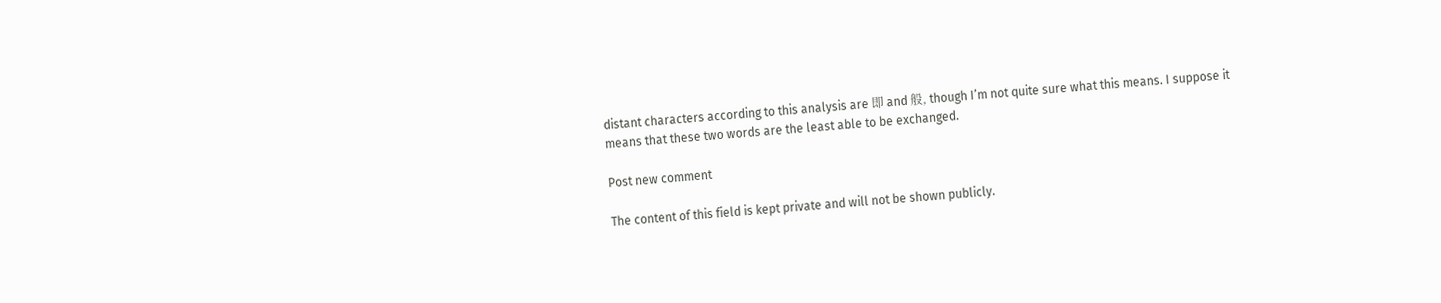distant characters according to this analysis are 即 and 般, though I’m not quite sure what this means. I suppose it means that these two words are the least able to be exchanged.

Post new comment

The content of this field is kept private and will not be shown publicly.